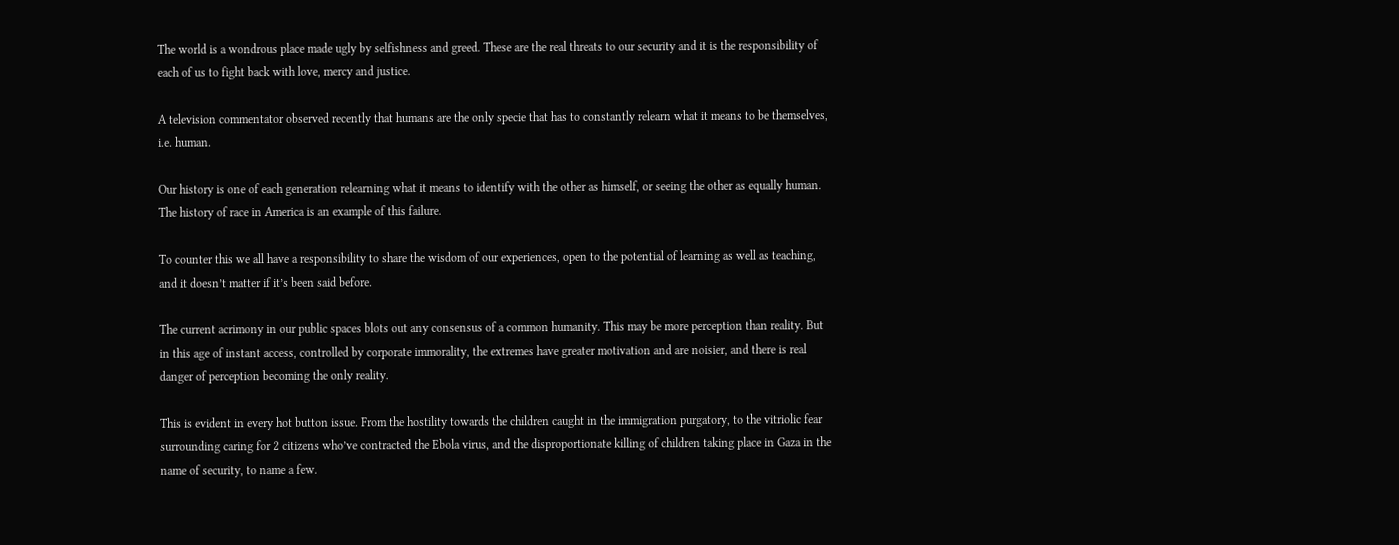The world is a wondrous place made ugly by selfishness and greed. These are the real threats to our security and it is the responsibility of each of us to fight back with love, mercy and justice.

A television commentator observed recently that humans are the only specie that has to constantly relearn what it means to be themselves, i.e. human.

Our history is one of each generation relearning what it means to identify with the other as himself, or seeing the other as equally human. The history of race in America is an example of this failure.

To counter this we all have a responsibility to share the wisdom of our experiences, open to the potential of learning as well as teaching, and it doesn’t matter if it’s been said before.

The current acrimony in our public spaces blots out any consensus of a common humanity. This may be more perception than reality. But in this age of instant access, controlled by corporate immorality, the extremes have greater motivation and are noisier, and there is real danger of perception becoming the only reality.

This is evident in every hot button issue. From the hostility towards the children caught in the immigration purgatory, to the vitriolic fear surrounding caring for 2 citizens who’ve contracted the Ebola virus, and the disproportionate killing of children taking place in Gaza in the name of security, to name a few.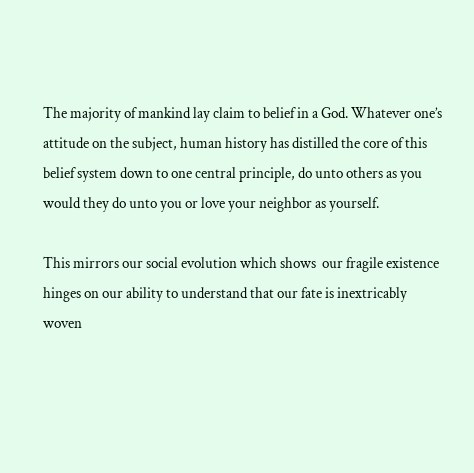The majority of mankind lay claim to belief in a God. Whatever one’s attitude on the subject, human history has distilled the core of this belief system down to one central principle, do unto others as you would they do unto you or love your neighbor as yourself.

This mirrors our social evolution which shows  our fragile existence hinges on our ability to understand that our fate is inextricably woven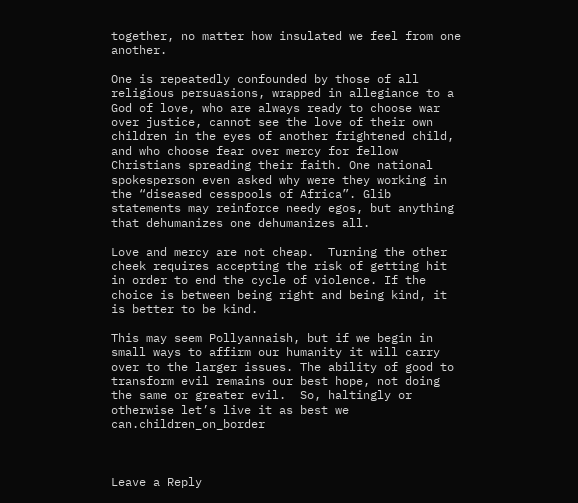together, no matter how insulated we feel from one another.

One is repeatedly confounded by those of all religious persuasions, wrapped in allegiance to a God of love, who are always ready to choose war over justice, cannot see the love of their own children in the eyes of another frightened child, and who choose fear over mercy for fellow Christians spreading their faith. One national spokesperson even asked why were they working in the “diseased cesspools of Africa”. Glib statements may reinforce needy egos, but anything that dehumanizes one dehumanizes all.

Love and mercy are not cheap.  Turning the other cheek requires accepting the risk of getting hit in order to end the cycle of violence. If the choice is between being right and being kind, it is better to be kind.

This may seem Pollyannaish, but if we begin in small ways to affirm our humanity it will carry over to the larger issues. The ability of good to transform evil remains our best hope, not doing the same or greater evil.  So, haltingly or otherwise let’s live it as best we can.children_on_border



Leave a Reply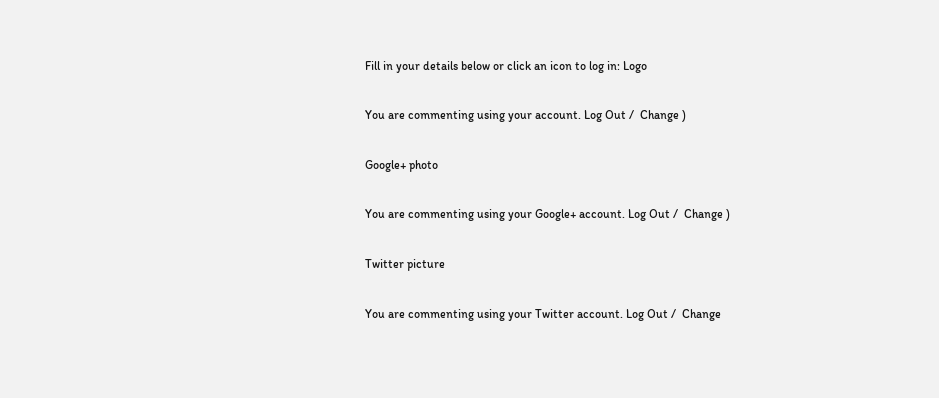Fill in your details below or click an icon to log in: Logo

You are commenting using your account. Log Out /  Change )

Google+ photo

You are commenting using your Google+ account. Log Out /  Change )

Twitter picture

You are commenting using your Twitter account. Log Out /  Change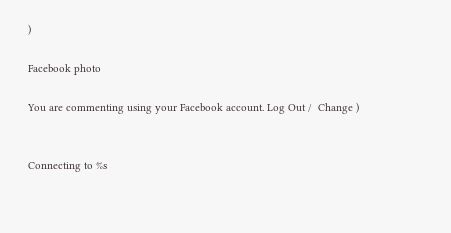)

Facebook photo

You are commenting using your Facebook account. Log Out /  Change )


Connecting to %s